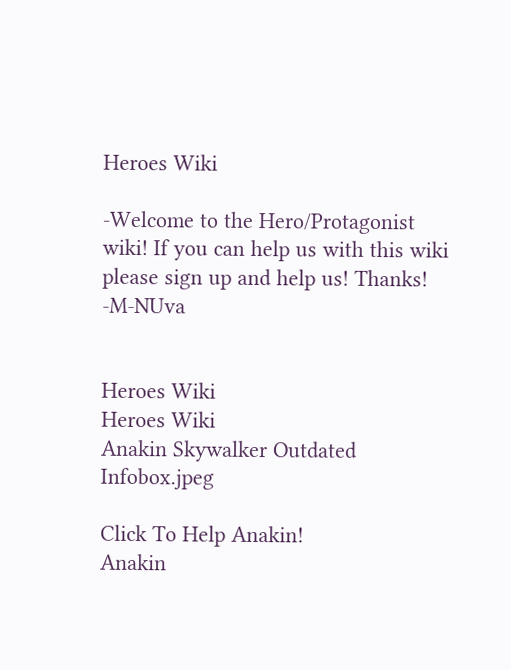Heroes Wiki

-Welcome to the Hero/Protagonist wiki! If you can help us with this wiki please sign up and help us! Thanks! -M-NUva


Heroes Wiki
Heroes Wiki
Anakin Skywalker Outdated Infobox.jpeg

Click To Help Anakin!
Anakin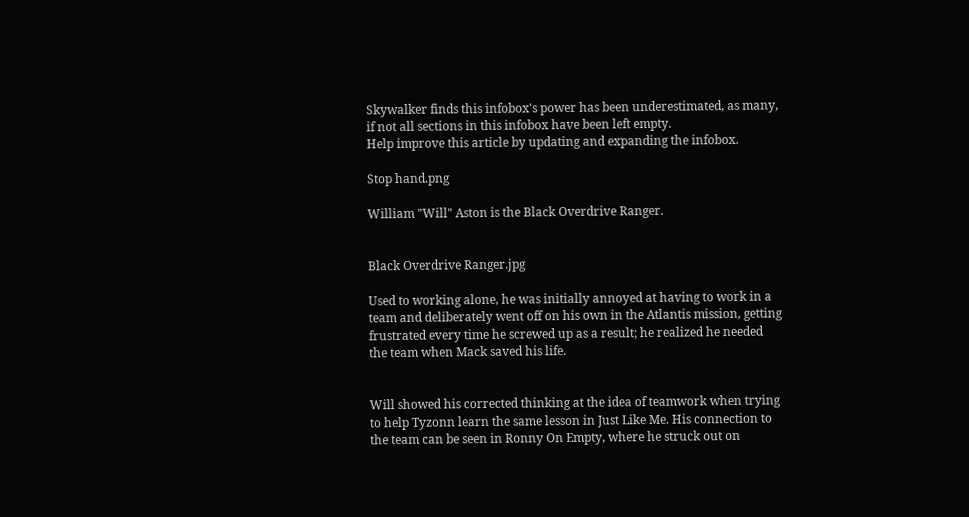Skywalker finds this infobox's power has been underestimated, as many, if not all sections in this infobox have been left empty.
Help improve this article by updating and expanding the infobox.

Stop hand.png

William "Will" Aston is the Black Overdrive Ranger.


Black Overdrive Ranger.jpg

Used to working alone, he was initially annoyed at having to work in a team and deliberately went off on his own in the Atlantis mission, getting frustrated every time he screwed up as a result; he realized he needed the team when Mack saved his life.


Will showed his corrected thinking at the idea of teamwork when trying to help Tyzonn learn the same lesson in Just Like Me. His connection to the team can be seen in Ronny On Empty, where he struck out on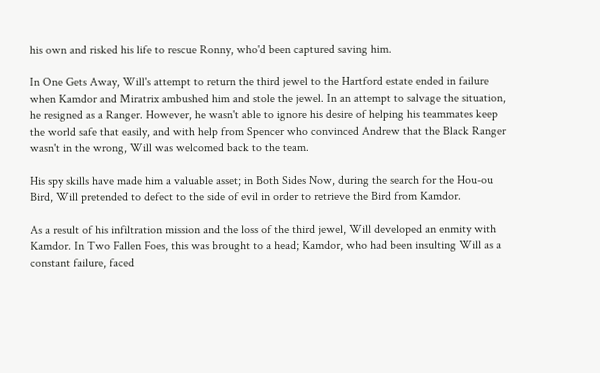his own and risked his life to rescue Ronny, who'd been captured saving him.

In One Gets Away, Will's attempt to return the third jewel to the Hartford estate ended in failure when Kamdor and Miratrix ambushed him and stole the jewel. In an attempt to salvage the situation, he resigned as a Ranger. However, he wasn't able to ignore his desire of helping his teammates keep the world safe that easily, and with help from Spencer who convinced Andrew that the Black Ranger wasn't in the wrong, Will was welcomed back to the team.

His spy skills have made him a valuable asset; in Both Sides Now, during the search for the Hou-ou Bird, Will pretended to defect to the side of evil in order to retrieve the Bird from Kamdor.

As a result of his infiltration mission and the loss of the third jewel, Will developed an enmity with Kamdor. In Two Fallen Foes, this was brought to a head; Kamdor, who had been insulting Will as a constant failure, faced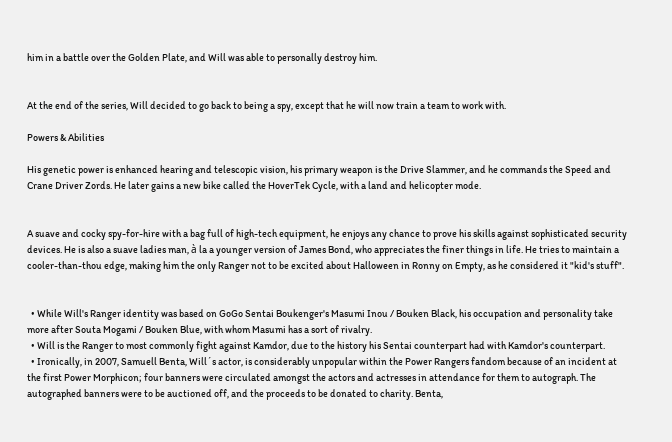him in a battle over the Golden Plate, and Will was able to personally destroy him.


At the end of the series, Will decided to go back to being a spy, except that he will now train a team to work with.

Powers & Abilities

His genetic power is enhanced hearing and telescopic vision, his primary weapon is the Drive Slammer, and he commands the Speed and Crane Driver Zords. He later gains a new bike called the HoverTek Cycle, with a land and helicopter mode.


A suave and cocky spy-for-hire with a bag full of high-tech equipment, he enjoys any chance to prove his skills against sophisticated security devices. He is also a suave ladies man, à la a younger version of James Bond, who appreciates the finer things in life. He tries to maintain a cooler-than-thou edge, making him the only Ranger not to be excited about Halloween in Ronny on Empty, as he considered it "kid's stuff".


  • While Will's Ranger identity was based on GoGo Sentai Boukenger's Masumi Inou / Bouken Black, his occupation and personality take more after Souta Mogami / Bouken Blue, with whom Masumi has a sort of rivalry.
  • Will is the Ranger to most commonly fight against Kamdor, due to the history his Sentai counterpart had with Kamdor's counterpart.
  • Ironically, in 2007, Samuell Benta, Will´s actor, is considerably unpopular within the Power Rangers fandom because of an incident at the first Power Morphicon; four banners were circulated amongst the actors and actresses in attendance for them to autograph. The autographed banners were to be auctioned off, and the proceeds to be donated to charity. Benta,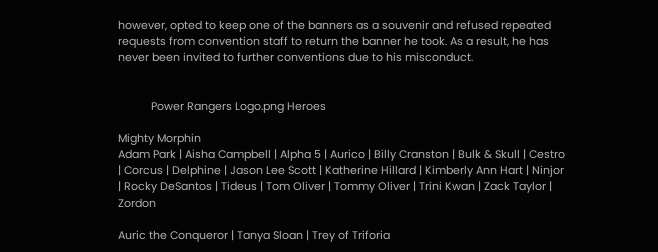however, opted to keep one of the banners as a souvenir and refused repeated requests from convention staff to return the banner he took. As a result, he has never been invited to further conventions due to his misconduct.


           Power Rangers Logo.png Heroes

Mighty Morphin
Adam Park | Aisha Campbell | Alpha 5 | Aurico | Billy Cranston | Bulk & Skull | Cestro | Corcus | Delphine | Jason Lee Scott | Katherine Hillard | Kimberly Ann Hart | Ninjor | Rocky DeSantos | Tideus | Tom Oliver | Tommy Oliver | Trini Kwan | Zack Taylor | Zordon

Auric the Conqueror | Tanya Sloan | Trey of Triforia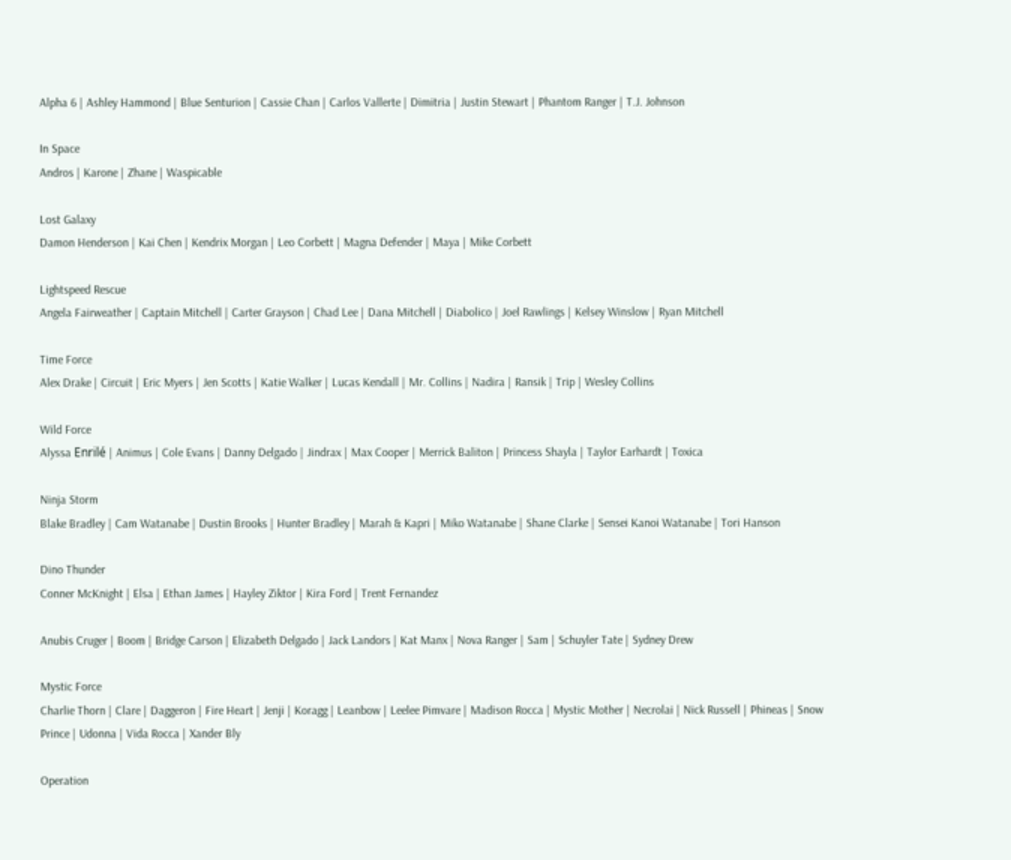Alpha 6 | Ashley Hammond | Blue Senturion | Cassie Chan | Carlos Vallerte | Dimitria | Justin Stewart | Phantom Ranger | T.J. Johnson

In Space
Andros | Karone | Zhane | Waspicable

Lost Galaxy
Damon Henderson | Kai Chen | Kendrix Morgan | Leo Corbett | Magna Defender | Maya | Mike Corbett

Lightspeed Rescue
Angela Fairweather | Captain Mitchell | Carter Grayson | Chad Lee | Dana Mitchell | Diabolico | Joel Rawlings | Kelsey Winslow | Ryan Mitchell

Time Force
Alex Drake | Circuit | Eric Myers | Jen Scotts | Katie Walker | Lucas Kendall | Mr. Collins | Nadira | Ransik | Trip | Wesley Collins

Wild Force
Alyssa Enrilé | Animus | Cole Evans | Danny Delgado | Jindrax | Max Cooper | Merrick Baliton | Princess Shayla | Taylor Earhardt | Toxica

Ninja Storm
Blake Bradley | Cam Watanabe | Dustin Brooks | Hunter Bradley | Marah & Kapri | Miko Watanabe | Shane Clarke | Sensei Kanoi Watanabe | Tori Hanson

Dino Thunder
Conner McKnight | Elsa | Ethan James | Hayley Ziktor | Kira Ford | Trent Fernandez

Anubis Cruger | Boom | Bridge Carson | Elizabeth Delgado | Jack Landors | Kat Manx | Nova Ranger | Sam | Schuyler Tate | Sydney Drew

Mystic Force
Charlie Thorn | Clare | Daggeron | Fire Heart | Jenji | Koragg | Leanbow | Leelee Pimvare | Madison Rocca | Mystic Mother | Necrolai | Nick Russell | Phineas | Snow Prince | Udonna | Vida Rocca | Xander Bly

Operation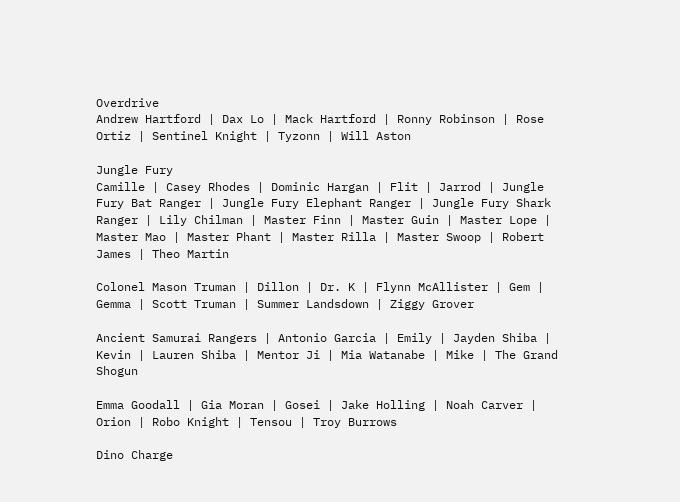Overdrive
Andrew Hartford | Dax Lo | Mack Hartford | Ronny Robinson | Rose Ortiz | Sentinel Knight | Tyzonn | Will Aston

Jungle Fury
Camille | Casey Rhodes | Dominic Hargan | Flit | Jarrod | Jungle Fury Bat Ranger | Jungle Fury Elephant Ranger | Jungle Fury Shark Ranger | Lily Chilman | Master Finn | Master Guin | Master Lope | Master Mao | Master Phant | Master Rilla | Master Swoop | Robert James | Theo Martin

Colonel Mason Truman | Dillon | Dr. K | Flynn McAllister | Gem | Gemma | Scott Truman | Summer Landsdown | Ziggy Grover

Ancient Samurai Rangers | Antonio Garcia | Emily | Jayden Shiba | Kevin | Lauren Shiba | Mentor Ji | Mia Watanabe | Mike | The Grand Shogun

Emma Goodall | Gia Moran | Gosei | Jake Holling | Noah Carver | Orion | Robo Knight | Tensou | Troy Burrows

Dino Charge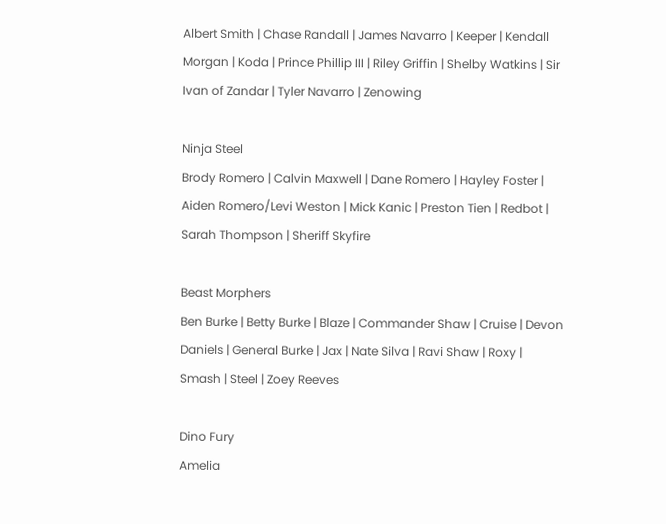Albert Smith | Chase Randall | James Navarro | Keeper | Kendall Morgan | Koda | Prince Phillip III | Riley Griffin | Shelby Watkins | Sir Ivan of Zandar | Tyler Navarro | Zenowing

Ninja Steel
Brody Romero | Calvin Maxwell | Dane Romero | Hayley Foster | Aiden Romero/Levi Weston | Mick Kanic | Preston Tien | Redbot | Sarah Thompson | Sheriff Skyfire

Beast Morphers
Ben Burke | Betty Burke | Blaze | Commander Shaw | Cruise | Devon Daniels | General Burke | Jax | Nate Silva | Ravi Shaw | Roxy | Smash | Steel | Zoey Reeves

Dino Fury
Amelia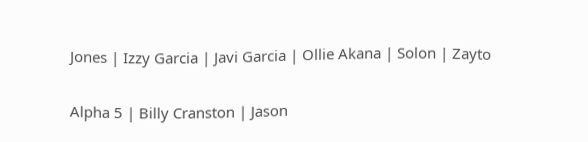Jones | Izzy Garcia | Javi Garcia | Ollie Akana | Solon | Zayto

Alpha 5 | Billy Cranston | Jason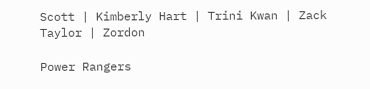Scott | Kimberly Hart | Trini Kwan | Zack Taylor | Zordon

Power Rangers